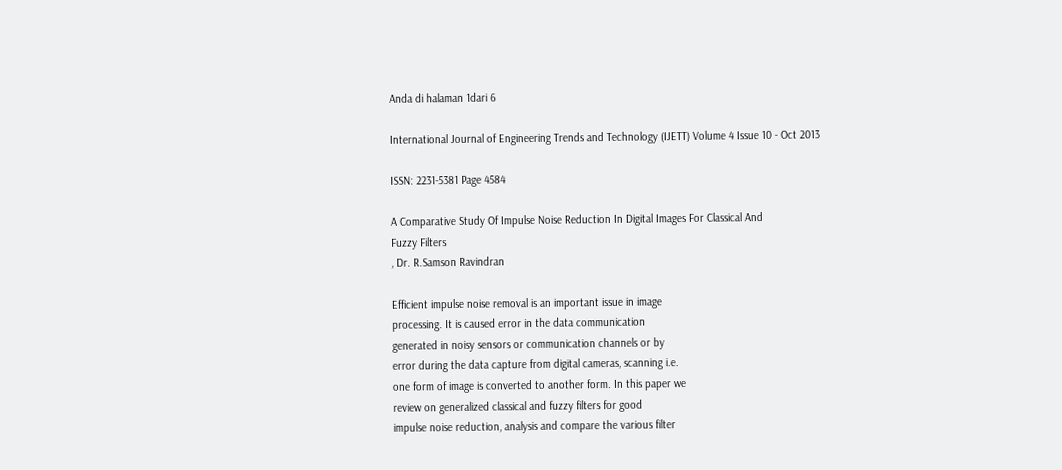Anda di halaman 1dari 6

International Journal of Engineering Trends and Technology (IJETT) Volume 4 Issue 10 - Oct 2013

ISSN: 2231-5381 Page 4584

A Comparative Study Of Impulse Noise Reduction In Digital Images For Classical And
Fuzzy Filters
, Dr. R.Samson Ravindran

Efficient impulse noise removal is an important issue in image
processing. It is caused error in the data communication
generated in noisy sensors or communication channels or by
error during the data capture from digital cameras, scanning i.e.
one form of image is converted to another form. In this paper we
review on generalized classical and fuzzy filters for good
impulse noise reduction, analysis and compare the various filter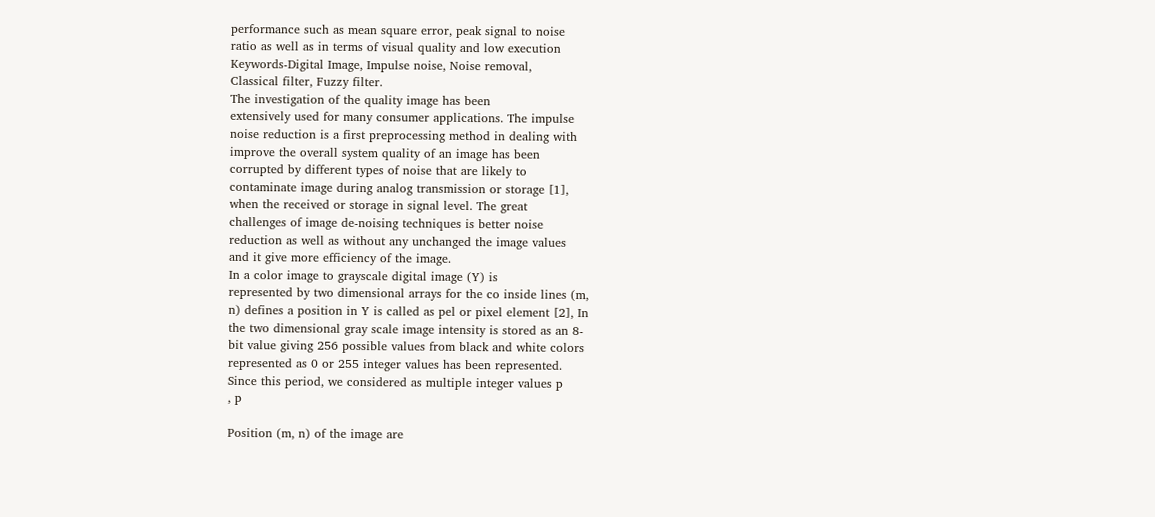performance such as mean square error, peak signal to noise
ratio as well as in terms of visual quality and low execution
Keywords-Digital Image, Impulse noise, Noise removal,
Classical filter, Fuzzy filter.
The investigation of the quality image has been
extensively used for many consumer applications. The impulse
noise reduction is a first preprocessing method in dealing with
improve the overall system quality of an image has been
corrupted by different types of noise that are likely to
contaminate image during analog transmission or storage [1],
when the received or storage in signal level. The great
challenges of image de-noising techniques is better noise
reduction as well as without any unchanged the image values
and it give more efficiency of the image.
In a color image to grayscale digital image (Y) is
represented by two dimensional arrays for the co inside lines (m,
n) defines a position in Y is called as pel or pixel element [2], In
the two dimensional gray scale image intensity is stored as an 8-
bit value giving 256 possible values from black and white colors
represented as 0 or 255 integer values has been represented.
Since this period, we considered as multiple integer values p
, p

Position (m, n) of the image are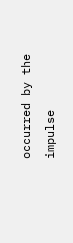occurred by the
impulse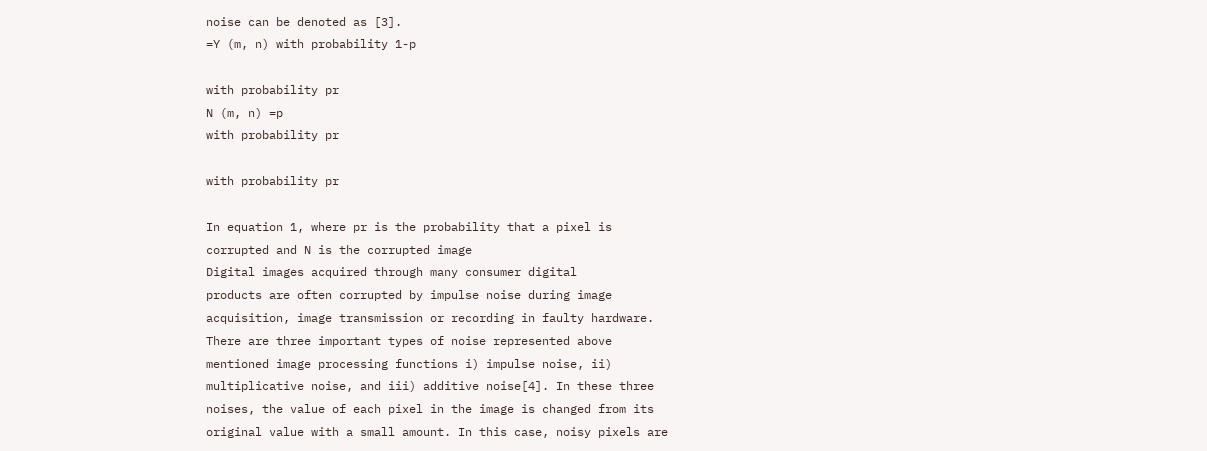noise can be denoted as [3].
=Y (m, n) with probability 1-p

with probability pr
N (m, n) =p
with probability pr

with probability pr

In equation 1, where pr is the probability that a pixel is
corrupted and N is the corrupted image
Digital images acquired through many consumer digital
products are often corrupted by impulse noise during image
acquisition, image transmission or recording in faulty hardware.
There are three important types of noise represented above
mentioned image processing functions i) impulse noise, ii)
multiplicative noise, and iii) additive noise[4]. In these three
noises, the value of each pixel in the image is changed from its
original value with a small amount. In this case, noisy pixels are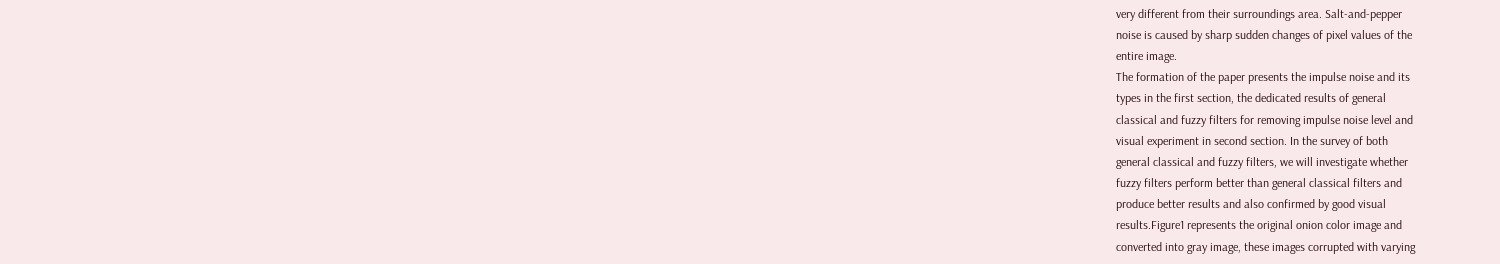very different from their surroundings area. Salt-and-pepper
noise is caused by sharp sudden changes of pixel values of the
entire image.
The formation of the paper presents the impulse noise and its
types in the first section, the dedicated results of general
classical and fuzzy filters for removing impulse noise level and
visual experiment in second section. In the survey of both
general classical and fuzzy filters, we will investigate whether
fuzzy filters perform better than general classical filters and
produce better results and also confirmed by good visual
results.Figure1 represents the original onion color image and
converted into gray image, these images corrupted with varying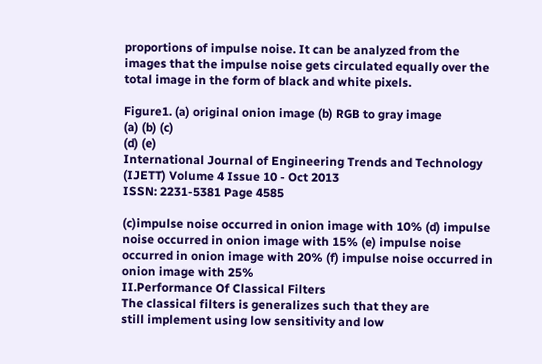proportions of impulse noise. It can be analyzed from the
images that the impulse noise gets circulated equally over the
total image in the form of black and white pixels.

Figure1. (a) original onion image (b) RGB to gray image
(a) (b) (c)
(d) (e)
International Journal of Engineering Trends and Technology (IJETT) Volume 4 Issue 10 - Oct 2013
ISSN: 2231-5381 Page 4585

(c)impulse noise occurred in onion image with 10% (d) impulse
noise occurred in onion image with 15% (e) impulse noise
occurred in onion image with 20% (f) impulse noise occurred in
onion image with 25%
II.Performance Of Classical Filters
The classical filters is generalizes such that they are
still implement using low sensitivity and low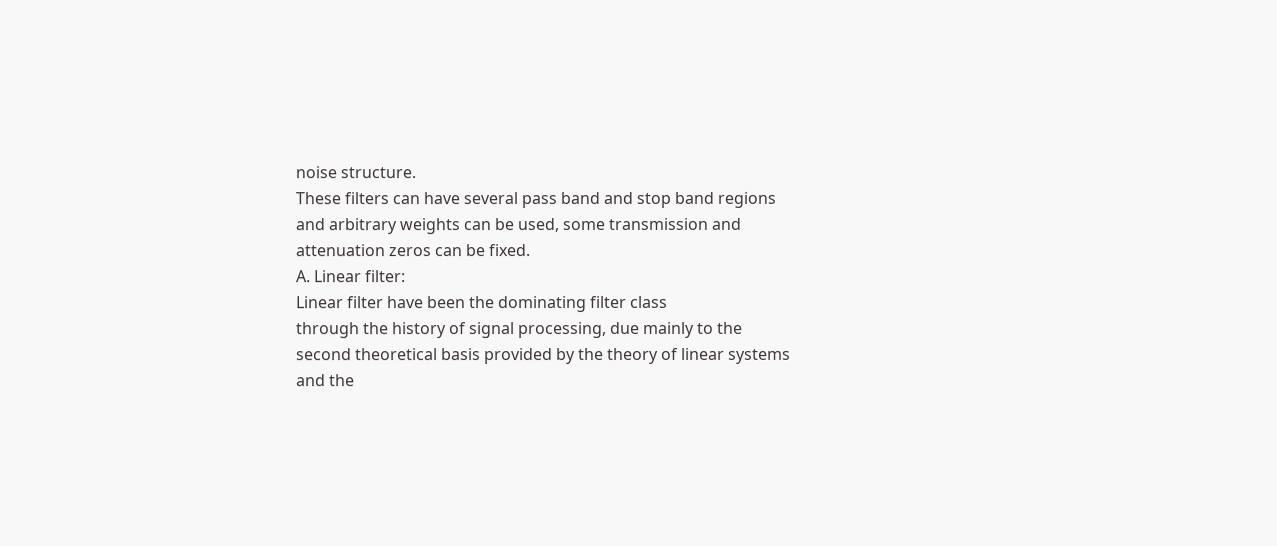noise structure.
These filters can have several pass band and stop band regions
and arbitrary weights can be used, some transmission and
attenuation zeros can be fixed.
A. Linear filter:
Linear filter have been the dominating filter class
through the history of signal processing, due mainly to the
second theoretical basis provided by the theory of linear systems
and the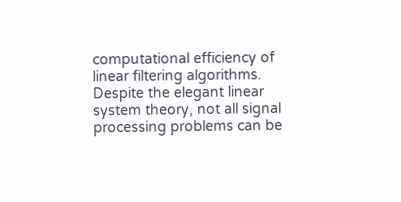computational efficiency of linear filtering algorithms.
Despite the elegant linear system theory, not all signal
processing problems can be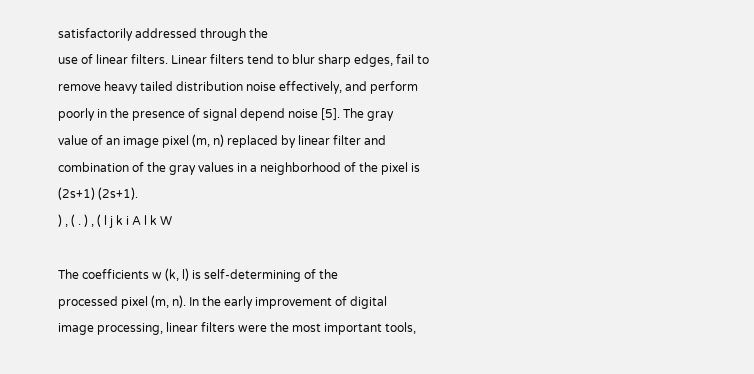satisfactorily addressed through the
use of linear filters. Linear filters tend to blur sharp edges, fail to
remove heavy tailed distribution noise effectively, and perform
poorly in the presence of signal depend noise [5]. The gray
value of an image pixel (m, n) replaced by linear filter and
combination of the gray values in a neighborhood of the pixel is
(2s+1) (2s+1).
) , ( . ) , ( l j k i A l k W

The coefficients w (k, l) is self-determining of the
processed pixel (m, n). In the early improvement of digital
image processing, linear filters were the most important tools,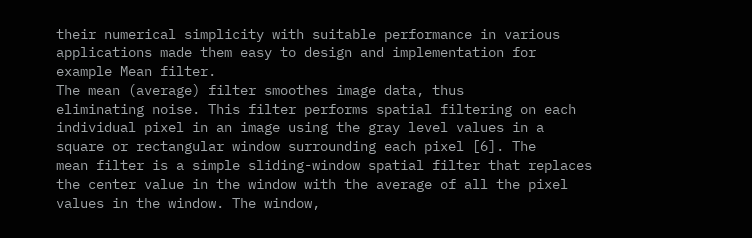their numerical simplicity with suitable performance in various
applications made them easy to design and implementation for
example Mean filter.
The mean (average) filter smoothes image data, thus
eliminating noise. This filter performs spatial filtering on each
individual pixel in an image using the gray level values in a
square or rectangular window surrounding each pixel [6]. The
mean filter is a simple sliding-window spatial filter that replaces
the center value in the window with the average of all the pixel
values in the window. The window,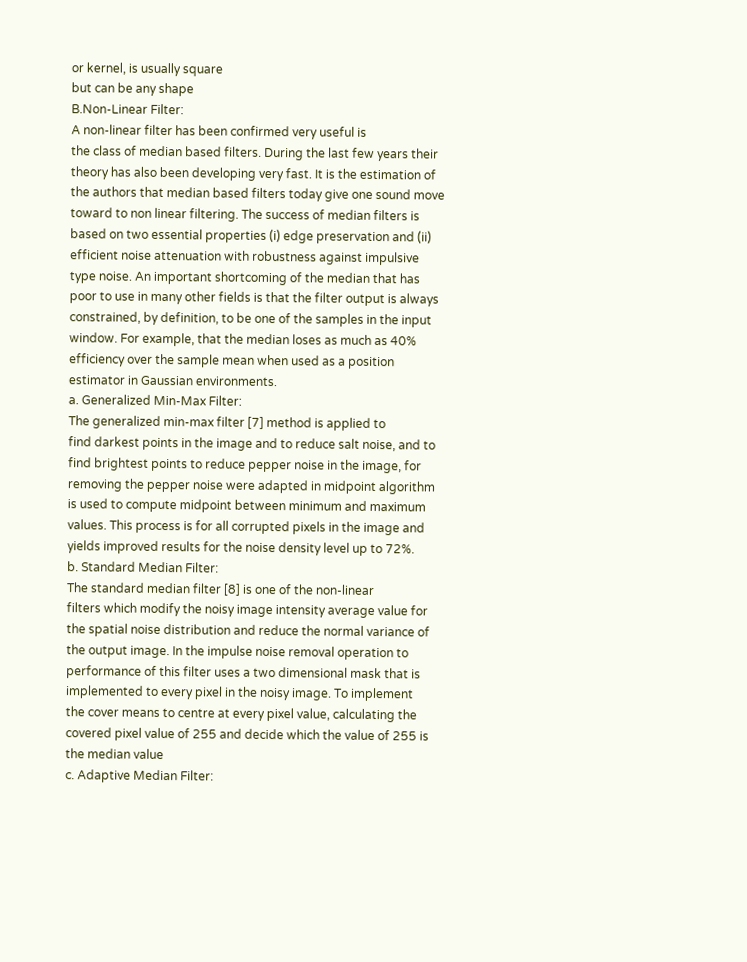or kernel, is usually square
but can be any shape
B.Non-Linear Filter:
A non-linear filter has been confirmed very useful is
the class of median based filters. During the last few years their
theory has also been developing very fast. It is the estimation of
the authors that median based filters today give one sound move
toward to non linear filtering. The success of median filters is
based on two essential properties (i) edge preservation and (ii)
efficient noise attenuation with robustness against impulsive
type noise. An important shortcoming of the median that has
poor to use in many other fields is that the filter output is always
constrained, by definition, to be one of the samples in the input
window. For example, that the median loses as much as 40%
efficiency over the sample mean when used as a position
estimator in Gaussian environments.
a. Generalized Min-Max Filter:
The generalized min-max filter [7] method is applied to
find darkest points in the image and to reduce salt noise, and to
find brightest points to reduce pepper noise in the image, for
removing the pepper noise were adapted in midpoint algorithm
is used to compute midpoint between minimum and maximum
values. This process is for all corrupted pixels in the image and
yields improved results for the noise density level up to 72%.
b. Standard Median Filter:
The standard median filter [8] is one of the non-linear
filters which modify the noisy image intensity average value for
the spatial noise distribution and reduce the normal variance of
the output image. In the impulse noise removal operation to
performance of this filter uses a two dimensional mask that is
implemented to every pixel in the noisy image. To implement
the cover means to centre at every pixel value, calculating the
covered pixel value of 255 and decide which the value of 255 is
the median value
c. Adaptive Median Filter: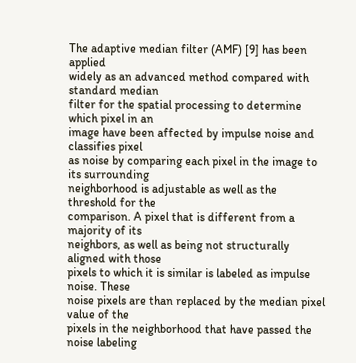The adaptive median filter (AMF) [9] has been applied
widely as an advanced method compared with standard median
filter for the spatial processing to determine which pixel in an
image have been affected by impulse noise and classifies pixel
as noise by comparing each pixel in the image to its surrounding
neighborhood is adjustable as well as the threshold for the
comparison. A pixel that is different from a majority of its
neighbors, as well as being not structurally aligned with those
pixels to which it is similar is labeled as impulse noise. These
noise pixels are than replaced by the median pixel value of the
pixels in the neighborhood that have passed the noise labeling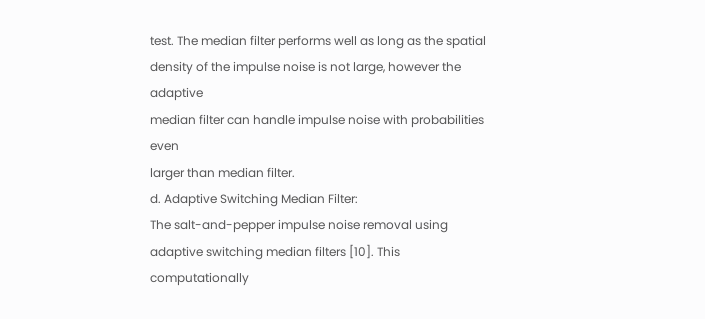test. The median filter performs well as long as the spatial
density of the impulse noise is not large, however the adaptive
median filter can handle impulse noise with probabilities even
larger than median filter.
d. Adaptive Switching Median Filter:
The salt-and-pepper impulse noise removal using
adaptive switching median filters [10]. This computationally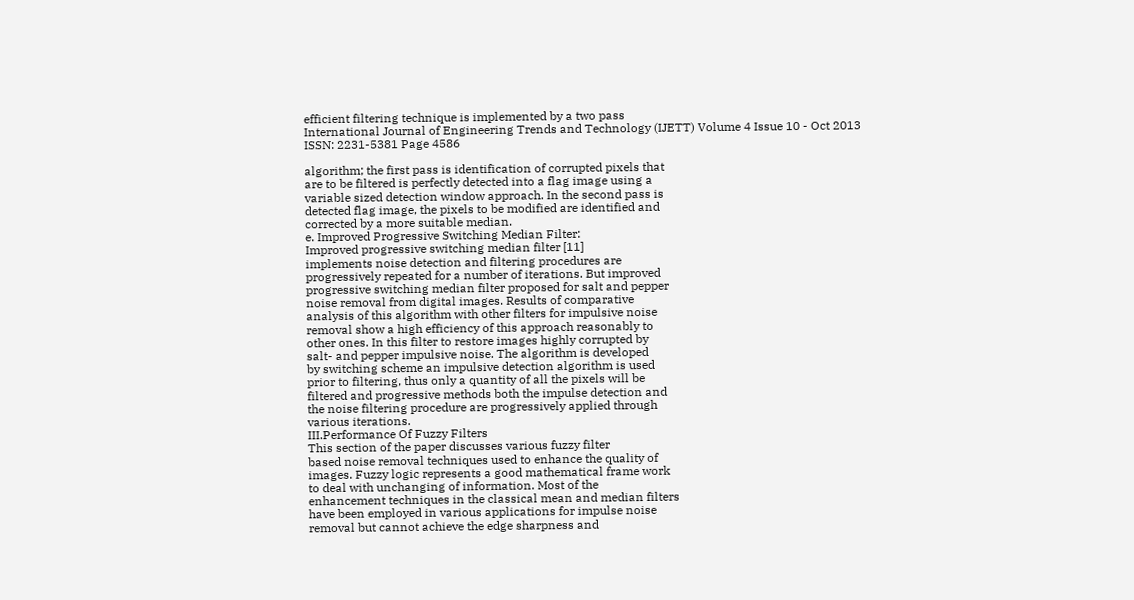efficient filtering technique is implemented by a two pass
International Journal of Engineering Trends and Technology (IJETT) Volume 4 Issue 10 - Oct 2013
ISSN: 2231-5381 Page 4586

algorithm; the first pass is identification of corrupted pixels that
are to be filtered is perfectly detected into a flag image using a
variable sized detection window approach. In the second pass is
detected flag image, the pixels to be modified are identified and
corrected by a more suitable median.
e. Improved Progressive Switching Median Filter:
Improved progressive switching median filter [11]
implements noise detection and filtering procedures are
progressively repeated for a number of iterations. But improved
progressive switching median filter proposed for salt and pepper
noise removal from digital images. Results of comparative
analysis of this algorithm with other filters for impulsive noise
removal show a high efficiency of this approach reasonably to
other ones. In this filter to restore images highly corrupted by
salt- and pepper impulsive noise. The algorithm is developed
by switching scheme an impulsive detection algorithm is used
prior to filtering, thus only a quantity of all the pixels will be
filtered and progressive methods both the impulse detection and
the noise filtering procedure are progressively applied through
various iterations.
III.Performance Of Fuzzy Filters
This section of the paper discusses various fuzzy filter
based noise removal techniques used to enhance the quality of
images. Fuzzy logic represents a good mathematical frame work
to deal with unchanging of information. Most of the
enhancement techniques in the classical mean and median filters
have been employed in various applications for impulse noise
removal but cannot achieve the edge sharpness and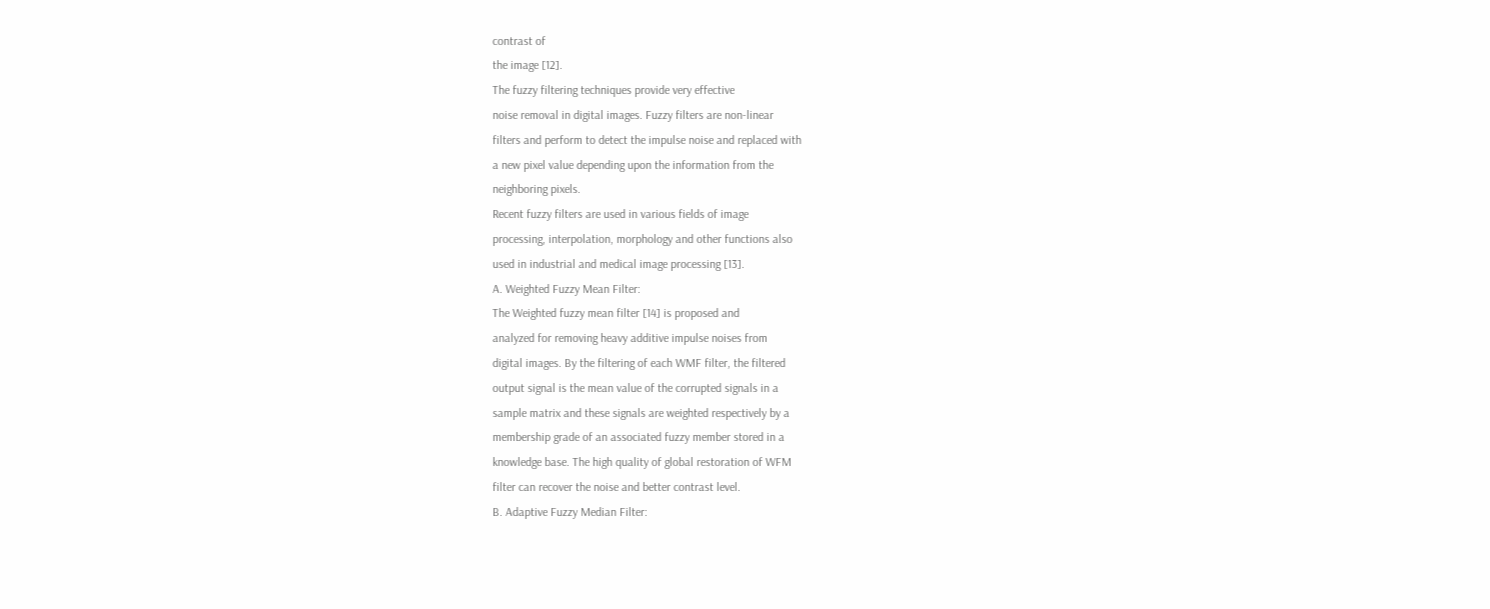contrast of
the image [12].
The fuzzy filtering techniques provide very effective
noise removal in digital images. Fuzzy filters are non-linear
filters and perform to detect the impulse noise and replaced with
a new pixel value depending upon the information from the
neighboring pixels.
Recent fuzzy filters are used in various fields of image
processing, interpolation, morphology and other functions also
used in industrial and medical image processing [13].
A. Weighted Fuzzy Mean Filter:
The Weighted fuzzy mean filter [14] is proposed and
analyzed for removing heavy additive impulse noises from
digital images. By the filtering of each WMF filter, the filtered
output signal is the mean value of the corrupted signals in a
sample matrix and these signals are weighted respectively by a
membership grade of an associated fuzzy member stored in a
knowledge base. The high quality of global restoration of WFM
filter can recover the noise and better contrast level.
B. Adaptive Fuzzy Median Filter: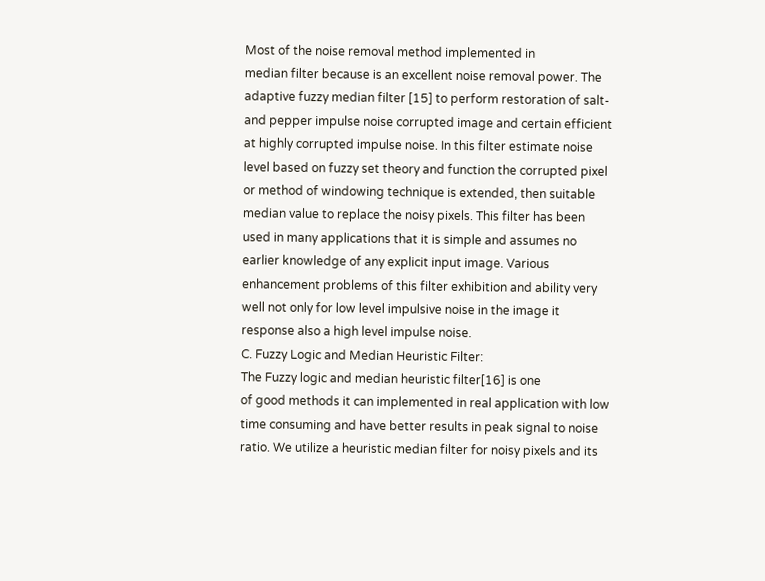Most of the noise removal method implemented in
median filter because is an excellent noise removal power. The
adaptive fuzzy median filter [15] to perform restoration of salt-
and pepper impulse noise corrupted image and certain efficient
at highly corrupted impulse noise. In this filter estimate noise
level based on fuzzy set theory and function the corrupted pixel
or method of windowing technique is extended, then suitable
median value to replace the noisy pixels. This filter has been
used in many applications that it is simple and assumes no
earlier knowledge of any explicit input image. Various
enhancement problems of this filter exhibition and ability very
well not only for low level impulsive noise in the image it
response also a high level impulse noise.
C. Fuzzy Logic and Median Heuristic Filter:
The Fuzzy logic and median heuristic filter[16] is one
of good methods it can implemented in real application with low
time consuming and have better results in peak signal to noise
ratio. We utilize a heuristic median filter for noisy pixels and its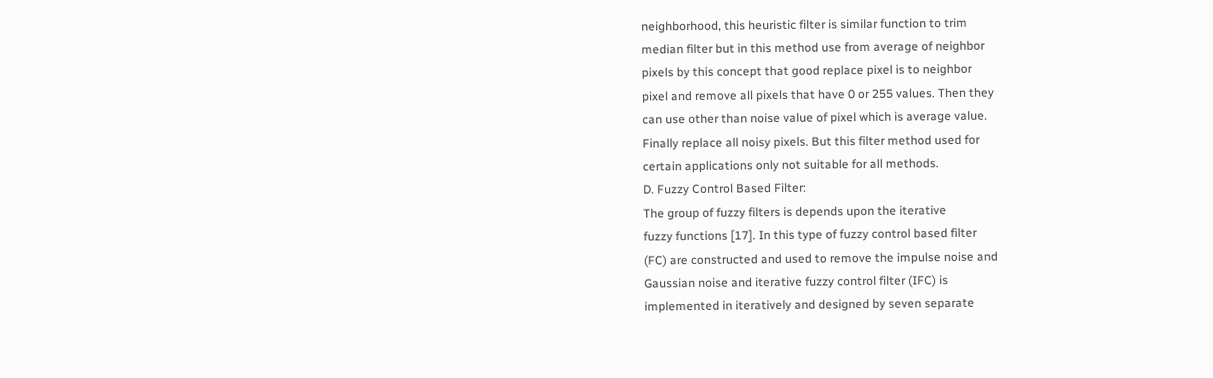neighborhood, this heuristic filter is similar function to trim
median filter but in this method use from average of neighbor
pixels by this concept that good replace pixel is to neighbor
pixel and remove all pixels that have 0 or 255 values. Then they
can use other than noise value of pixel which is average value.
Finally replace all noisy pixels. But this filter method used for
certain applications only not suitable for all methods.
D. Fuzzy Control Based Filter:
The group of fuzzy filters is depends upon the iterative
fuzzy functions [17]. In this type of fuzzy control based filter
(FC) are constructed and used to remove the impulse noise and
Gaussian noise and iterative fuzzy control filter (IFC) is
implemented in iteratively and designed by seven separate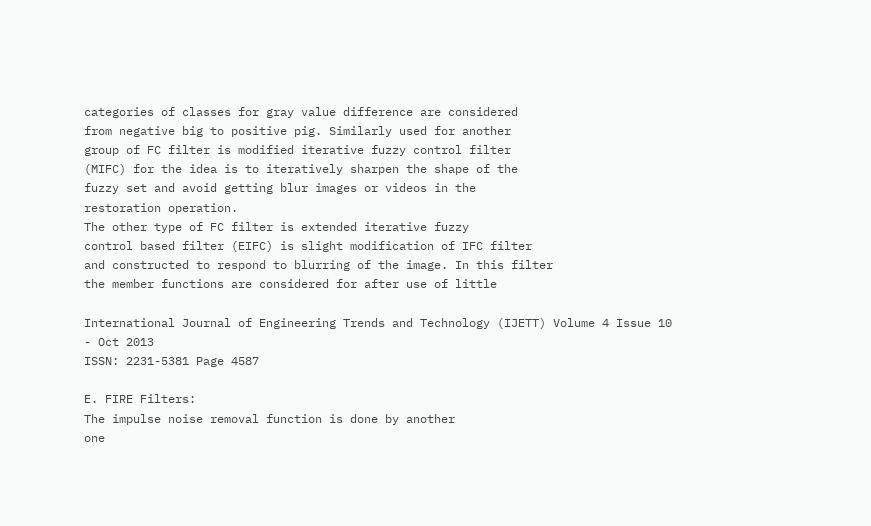categories of classes for gray value difference are considered
from negative big to positive pig. Similarly used for another
group of FC filter is modified iterative fuzzy control filter
(MIFC) for the idea is to iteratively sharpen the shape of the
fuzzy set and avoid getting blur images or videos in the
restoration operation.
The other type of FC filter is extended iterative fuzzy
control based filter (EIFC) is slight modification of IFC filter
and constructed to respond to blurring of the image. In this filter
the member functions are considered for after use of little

International Journal of Engineering Trends and Technology (IJETT) Volume 4 Issue 10 - Oct 2013
ISSN: 2231-5381 Page 4587

E. FIRE Filters:
The impulse noise removal function is done by another
one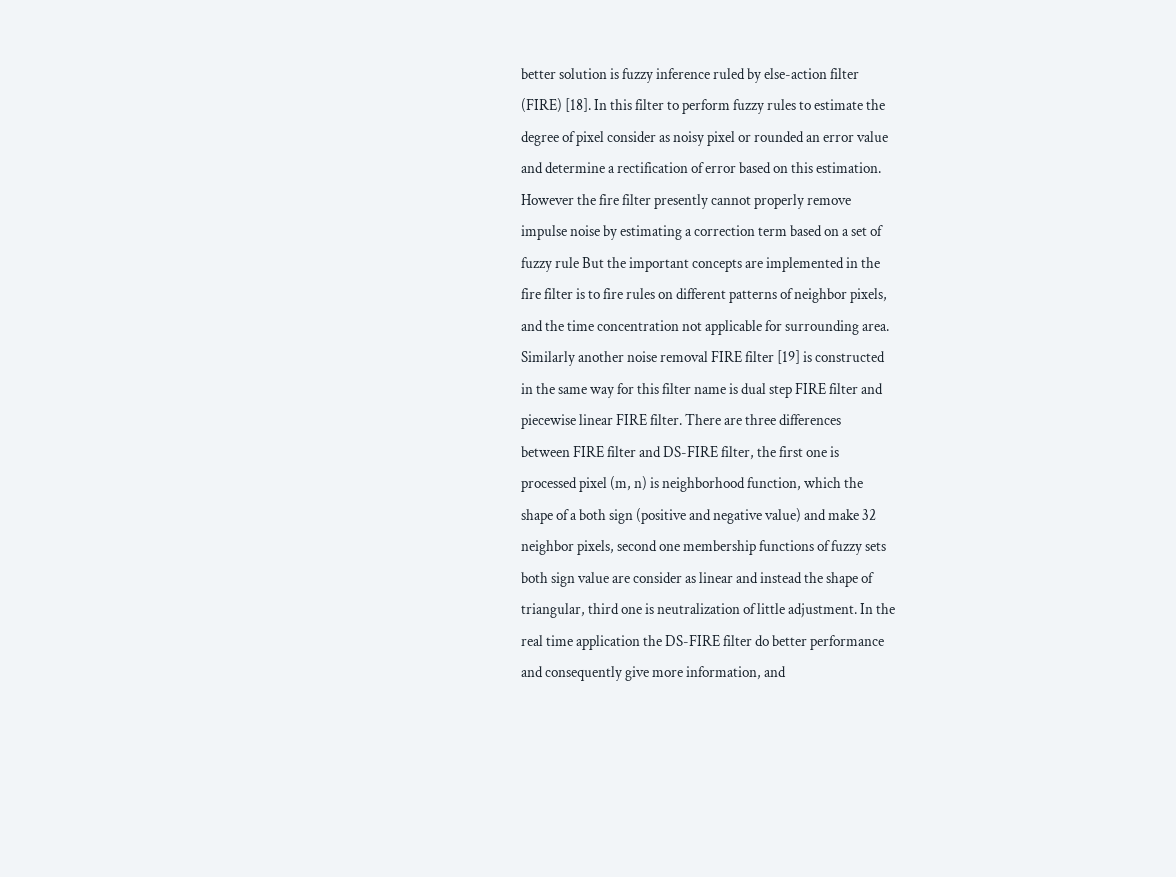better solution is fuzzy inference ruled by else-action filter
(FIRE) [18]. In this filter to perform fuzzy rules to estimate the
degree of pixel consider as noisy pixel or rounded an error value
and determine a rectification of error based on this estimation.
However the fire filter presently cannot properly remove
impulse noise by estimating a correction term based on a set of
fuzzy rule But the important concepts are implemented in the
fire filter is to fire rules on different patterns of neighbor pixels,
and the time concentration not applicable for surrounding area.
Similarly another noise removal FIRE filter [19] is constructed
in the same way for this filter name is dual step FIRE filter and
piecewise linear FIRE filter. There are three differences
between FIRE filter and DS-FIRE filter, the first one is
processed pixel (m, n) is neighborhood function, which the
shape of a both sign (positive and negative value) and make 32
neighbor pixels, second one membership functions of fuzzy sets
both sign value are consider as linear and instead the shape of
triangular, third one is neutralization of little adjustment. In the
real time application the DS-FIRE filter do better performance
and consequently give more information, and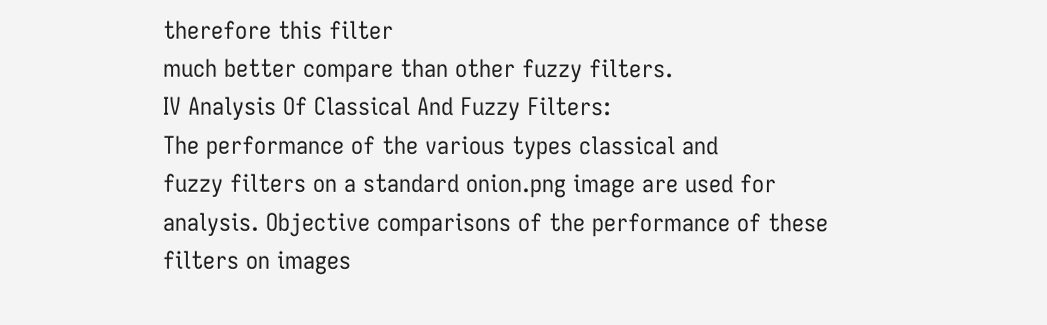therefore this filter
much better compare than other fuzzy filters.
IV Analysis Of Classical And Fuzzy Filters:
The performance of the various types classical and
fuzzy filters on a standard onion.png image are used for
analysis. Objective comparisons of the performance of these
filters on images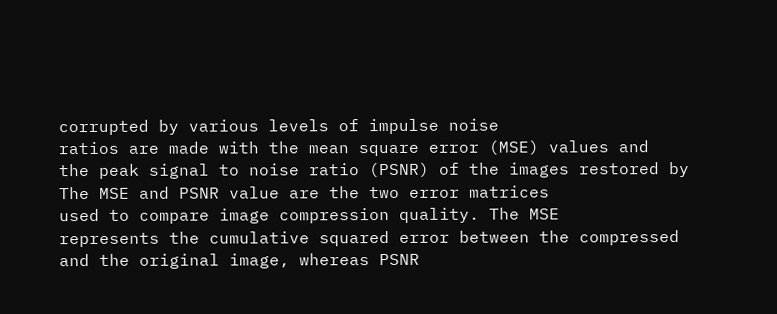corrupted by various levels of impulse noise
ratios are made with the mean square error (MSE) values and
the peak signal to noise ratio (PSNR) of the images restored by
The MSE and PSNR value are the two error matrices
used to compare image compression quality. The MSE
represents the cumulative squared error between the compressed
and the original image, whereas PSNR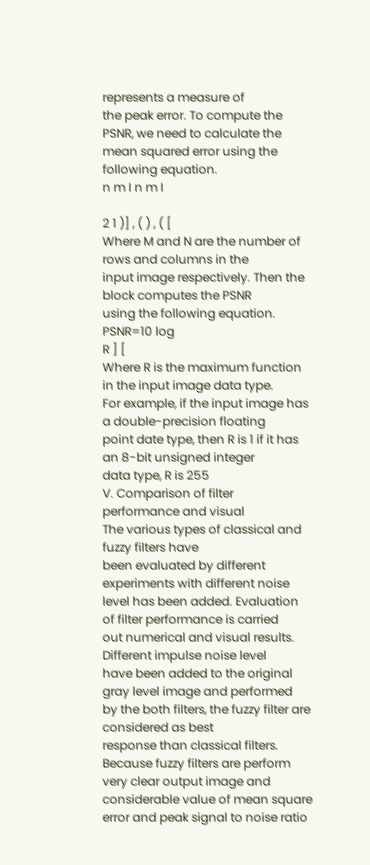represents a measure of
the peak error. To compute the PSNR, we need to calculate the
mean squared error using the following equation.
n m I n m I

2 1 )] , ( ) , ( [
Where M and N are the number of rows and columns in the
input image respectively. Then the block computes the PSNR
using the following equation.
PSNR=10 log
R ] [
Where R is the maximum function in the input image data type.
For example, if the input image has a double-precision floating
point date type, then R is 1 if it has an 8-bit unsigned integer
data type, R is 255
V. Comparison of filter performance and visual
The various types of classical and fuzzy filters have
been evaluated by different experiments with different noise
level has been added. Evaluation of filter performance is carried
out numerical and visual results. Different impulse noise level
have been added to the original gray level image and performed
by the both filters, the fuzzy filter are considered as best
response than classical filters. Because fuzzy filters are perform
very clear output image and considerable value of mean square
error and peak signal to noise ratio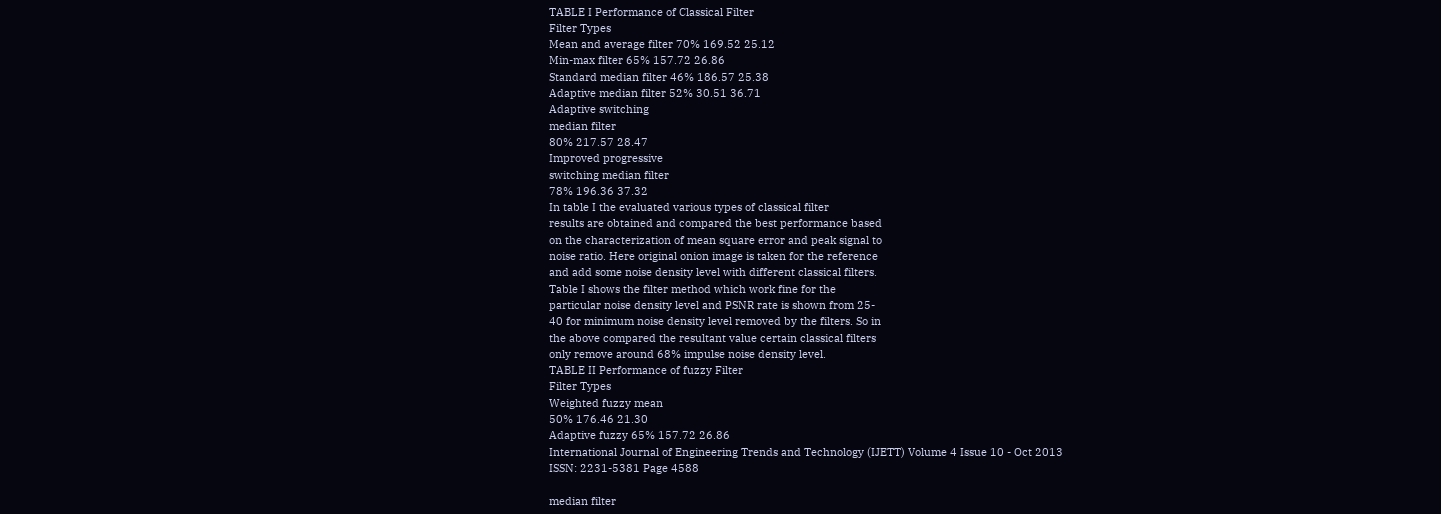TABLE I Performance of Classical Filter
Filter Types
Mean and average filter 70% 169.52 25.12
Min-max filter 65% 157.72 26.86
Standard median filter 46% 186.57 25.38
Adaptive median filter 52% 30.51 36.71
Adaptive switching
median filter
80% 217.57 28.47
Improved progressive
switching median filter
78% 196.36 37.32
In table I the evaluated various types of classical filter
results are obtained and compared the best performance based
on the characterization of mean square error and peak signal to
noise ratio. Here original onion image is taken for the reference
and add some noise density level with different classical filters.
Table I shows the filter method which work fine for the
particular noise density level and PSNR rate is shown from 25-
40 for minimum noise density level removed by the filters. So in
the above compared the resultant value certain classical filters
only remove around 68% impulse noise density level.
TABLE II Performance of fuzzy Filter
Filter Types
Weighted fuzzy mean
50% 176.46 21.30
Adaptive fuzzy 65% 157.72 26.86
International Journal of Engineering Trends and Technology (IJETT) Volume 4 Issue 10 - Oct 2013
ISSN: 2231-5381 Page 4588

median filter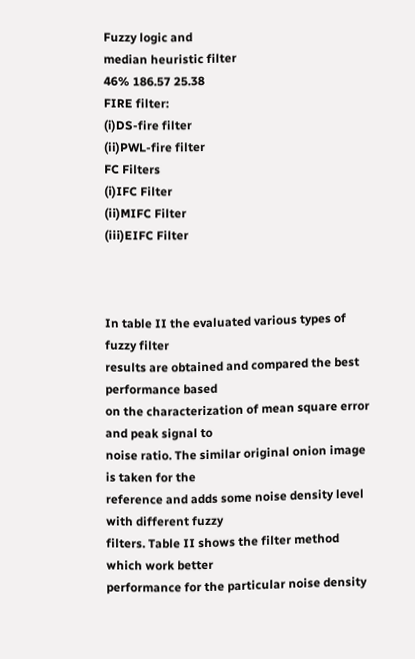Fuzzy logic and
median heuristic filter
46% 186.57 25.38
FIRE filter:
(i)DS-fire filter
(ii)PWL-fire filter
FC Filters
(i)IFC Filter
(ii)MIFC Filter
(iii)EIFC Filter



In table II the evaluated various types of fuzzy filter
results are obtained and compared the best performance based
on the characterization of mean square error and peak signal to
noise ratio. The similar original onion image is taken for the
reference and adds some noise density level with different fuzzy
filters. Table II shows the filter method which work better
performance for the particular noise density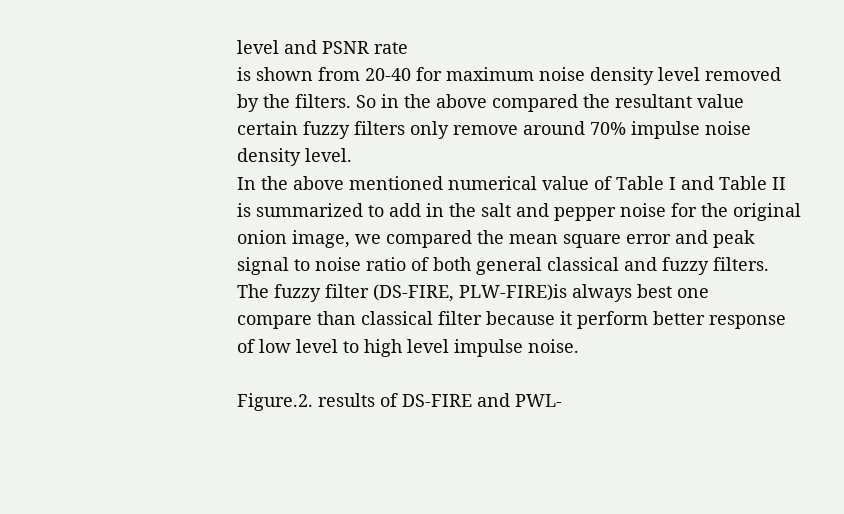level and PSNR rate
is shown from 20-40 for maximum noise density level removed
by the filters. So in the above compared the resultant value
certain fuzzy filters only remove around 70% impulse noise
density level.
In the above mentioned numerical value of Table I and Table II
is summarized to add in the salt and pepper noise for the original
onion image, we compared the mean square error and peak
signal to noise ratio of both general classical and fuzzy filters.
The fuzzy filter (DS-FIRE, PLW-FIRE)is always best one
compare than classical filter because it perform better response
of low level to high level impulse noise.

Figure.2. results of DS-FIRE and PWL-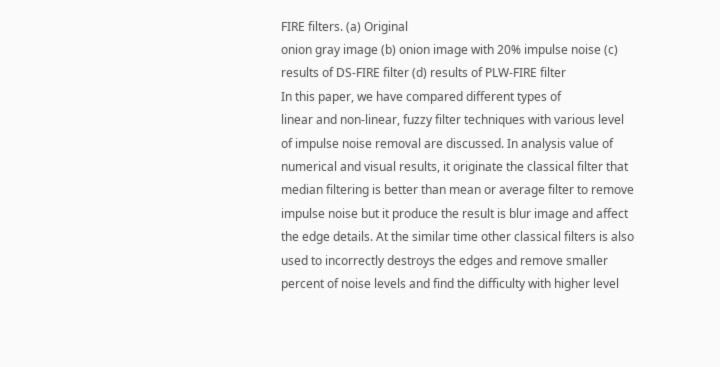FIRE filters. (a) Original
onion gray image (b) onion image with 20% impulse noise (c)
results of DS-FIRE filter (d) results of PLW-FIRE filter
In this paper, we have compared different types of
linear and non-linear, fuzzy filter techniques with various level
of impulse noise removal are discussed. In analysis value of
numerical and visual results, it originate the classical filter that
median filtering is better than mean or average filter to remove
impulse noise but it produce the result is blur image and affect
the edge details. At the similar time other classical filters is also
used to incorrectly destroys the edges and remove smaller
percent of noise levels and find the difficulty with higher level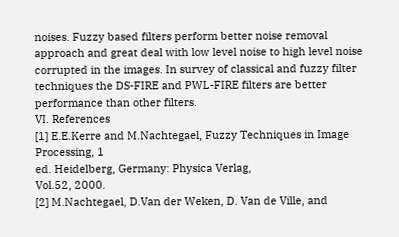noises. Fuzzy based filters perform better noise removal
approach and great deal with low level noise to high level noise
corrupted in the images. In survey of classical and fuzzy filter
techniques the DS-FIRE and PWL-FIRE filters are better
performance than other filters.
VI. References
[1] E.E.Kerre and M.Nachtegael, Fuzzy Techniques in Image
Processing, 1
ed. Heidelberg, Germany: Physica Verlag,
Vol.52, 2000.
[2] M.Nachtegael, D.Van der Weken, D. Van de Ville, and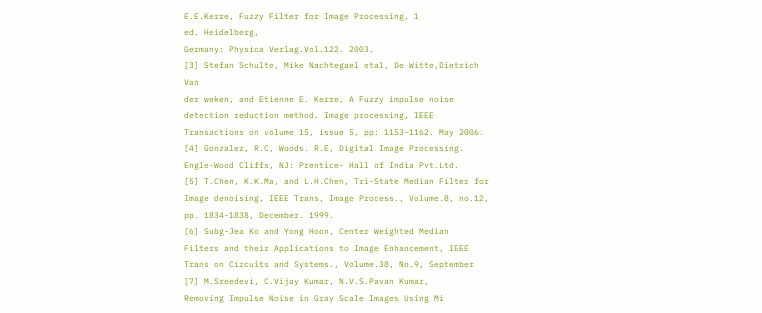E.E.Kerre, Fuzzy Filter for Image Processing, 1
ed. Heidelberg,
Germany: Physica Verlag.Vol.122. 2003.
[3] Stefan Schulte, Mike Nachtegael etal, De Witte,Dietrich Van
der weken, and Etienne E. Kerre, A Fuzzy impulse noise
detection reduction method. Image processing, IEEE
Transactions on volume 15, issue 5, pp: 1153-1162. May 2006.
[4] Gonzalez, R.C, Woods. R.E, Digital Image Processing.
Engle-Wood Cliffs, NJ: Prentice- Hall of India Pvt.Ltd.
[5] T.Chen, K.K.Ma, and L.H.Chen, Tri-State Median Filter for
Image denoising, IEEE Trans, Image Process., Volume.8, no.12,
pp. 1834-1838, December. 1999.
[6] Subg-Jea Ko and Yong Hoon, Center Weighted Median
Filters and their Applications to Image Enhancement, IEEE
Trans on Circuits and Systems., Volume.38, No.9, September
[7] M.Sreedevi, C.Vijay Kumar, N.V.S.Pavan Kumar,
Removing Impulse Noise in Gray Scale Images Using Mi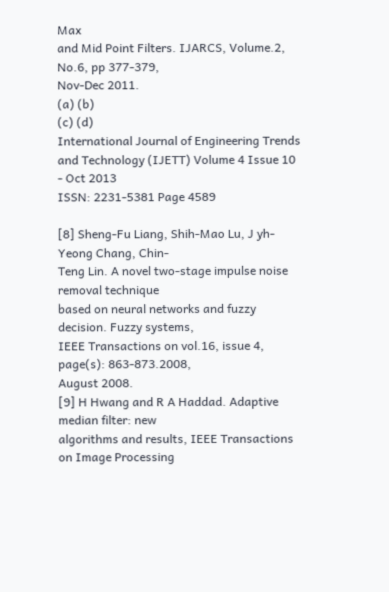Max
and Mid Point Filters. IJARCS, Volume.2, No.6, pp 377-379,
Nov-Dec 2011.
(a) (b)
(c) (d)
International Journal of Engineering Trends and Technology (IJETT) Volume 4 Issue 10 - Oct 2013
ISSN: 2231-5381 Page 4589

[8] Sheng-Fu Liang, Shih-Mao Lu, J yh-Yeong Chang, Chin-
Teng Lin. A novel two-stage impulse noise removal technique
based on neural networks and fuzzy decision. Fuzzy systems,
IEEE Transactions on vol.16, issue 4, page(s): 863-873.2008,
August 2008.
[9] H Hwang and R A Haddad. Adaptive median filter: new
algorithms and results, IEEE Transactions on Image Processing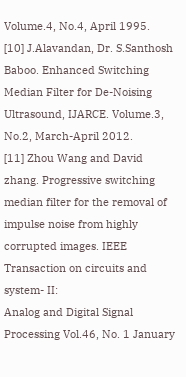Volume.4, No.4, April 1995.
[10] J.Alavandan, Dr. S.Santhosh Baboo. Enhanced Switching
Median Filter for De-Noising Ultrasound, IJARCE. Volume.3,
No.2, March-April 2012.
[11] Zhou Wang and David zhang. Progressive switching
median filter for the removal of impulse noise from highly
corrupted images. IEEE Transaction on circuits and system- II:
Analog and Digital Signal Processing Vol.46, No. 1 January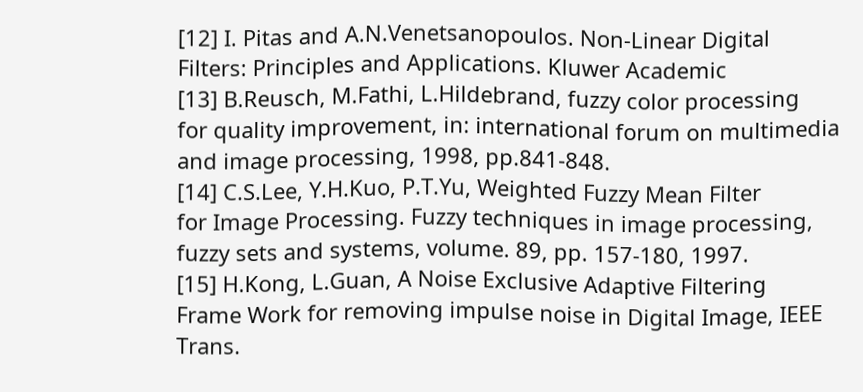[12] I. Pitas and A.N.Venetsanopoulos. Non-Linear Digital
Filters: Principles and Applications. Kluwer Academic
[13] B.Reusch, M.Fathi, L.Hildebrand, fuzzy color processing
for quality improvement, in: international forum on multimedia
and image processing, 1998, pp.841-848.
[14] C.S.Lee, Y.H.Kuo, P.T.Yu, Weighted Fuzzy Mean Filter
for Image Processing. Fuzzy techniques in image processing,
fuzzy sets and systems, volume. 89, pp. 157-180, 1997.
[15] H.Kong, L.Guan, A Noise Exclusive Adaptive Filtering
Frame Work for removing impulse noise in Digital Image, IEEE
Trans.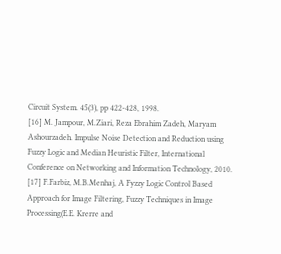Circuit System. 45(3), pp 422-428, 1998.
[16] M. Jampour, M.Ziari, Reza Ebrahim Zadeh, Maryam
Ashourzadeh. Impulse Noise Detection and Reduction using
Fuzzy Logic and Median Heuristic Filter, International
Conference on Networking and Information Technology, 2010.
[17] F.Farbiz, M.B.Menhaj, A Fyzzy Logic Control Based
Approach for Image Filtering, Fuzzy Techniques in Image
Processing(E.E. Krerre and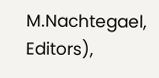M.Nachtegael, Editors),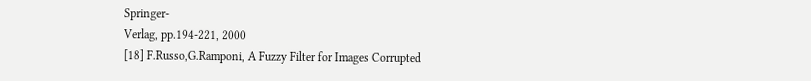Springer-
Verlag, pp.194-221, 2000
[18] F.Russo,G.Ramponi, A Fuzzy Filter for Images Corrupted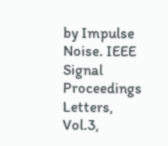by Impulse Noise. IEEE Signal Proceedings Letters, Vol.3,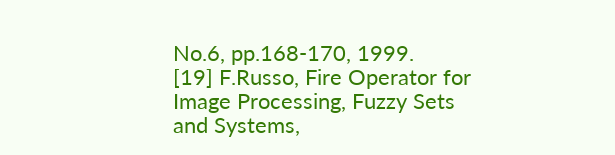No.6, pp.168-170, 1999.
[19] F.Russo, Fire Operator for Image Processing, Fuzzy Sets
and Systems,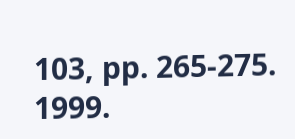103, pp. 265-275. 1999.